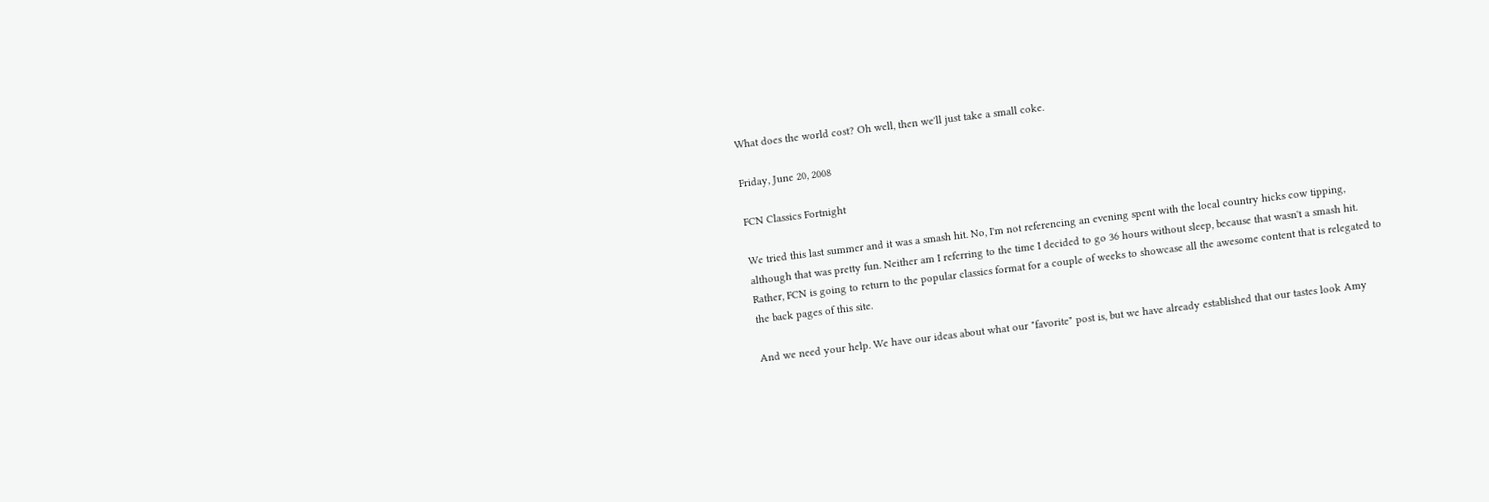What does the world cost? Oh well, then we'll just take a small coke.

Friday, June 20, 2008

FCN Classics Fortnight

We tried this last summer and it was a smash hit. No, I'm not referencing an evening spent with the local country hicks cow tipping, although that was pretty fun. Neither am I referring to the time I decided to go 36 hours without sleep, because that wasn't a smash hit. Rather, FCN is going to return to the popular classics format for a couple of weeks to showcase all the awesome content that is relegated to the back pages of this site.

And we need your help. We have our ideas about what our "favorite" post is, but we have already established that our tastes look Amy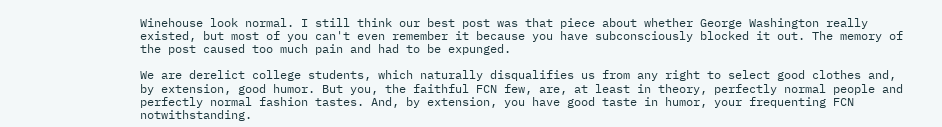Winehouse look normal. I still think our best post was that piece about whether George Washington really existed, but most of you can't even remember it because you have subconsciously blocked it out. The memory of the post caused too much pain and had to be expunged.

We are derelict college students, which naturally disqualifies us from any right to select good clothes and, by extension, good humor. But you, the faithful FCN few, are, at least in theory, perfectly normal people and perfectly normal fashion tastes. And, by extension, you have good taste in humor, your frequenting FCN notwithstanding.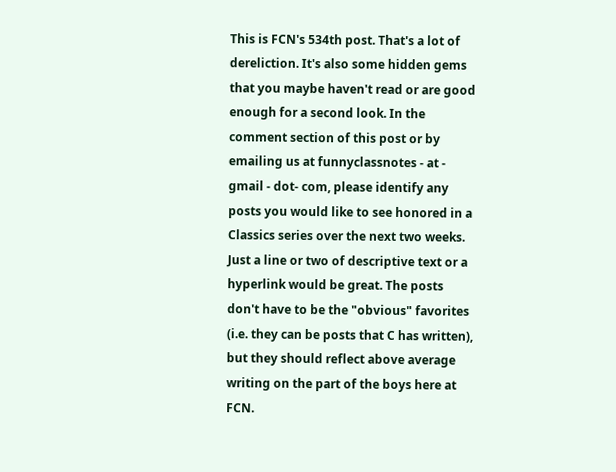This is FCN's 534th post. That's a lot of dereliction. It's also some hidden gems that you maybe haven't read or are good enough for a second look. In the comment section of this post or by emailing us at funnyclassnotes - at - gmail - dot- com, please identify any posts you would like to see honored in a Classics series over the next two weeks. Just a line or two of descriptive text or a hyperlink would be great. The posts don't have to be the "obvious" favorites (i.e. they can be posts that C has written), but they should reflect above average writing on the part of the boys here at FCN.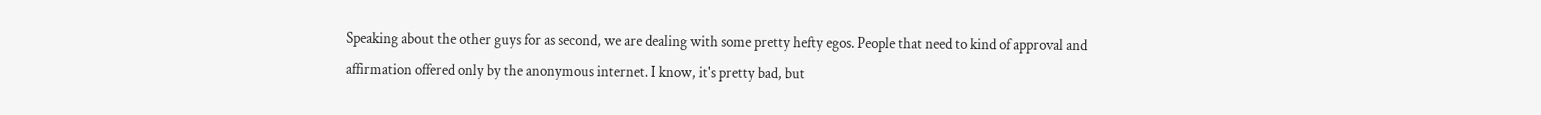Speaking about the other guys for as second, we are dealing with some pretty hefty egos. People that need to kind of approval and affirmation offered only by the anonymous internet. I know, it's pretty bad, but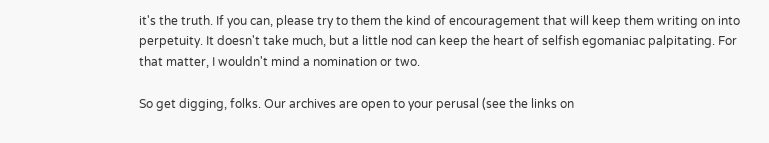it's the truth. If you can, please try to them the kind of encouragement that will keep them writing on into perpetuity. It doesn't take much, but a little nod can keep the heart of selfish egomaniac palpitating. For that matter, I wouldn't mind a nomination or two.

So get digging, folks. Our archives are open to your perusal (see the links on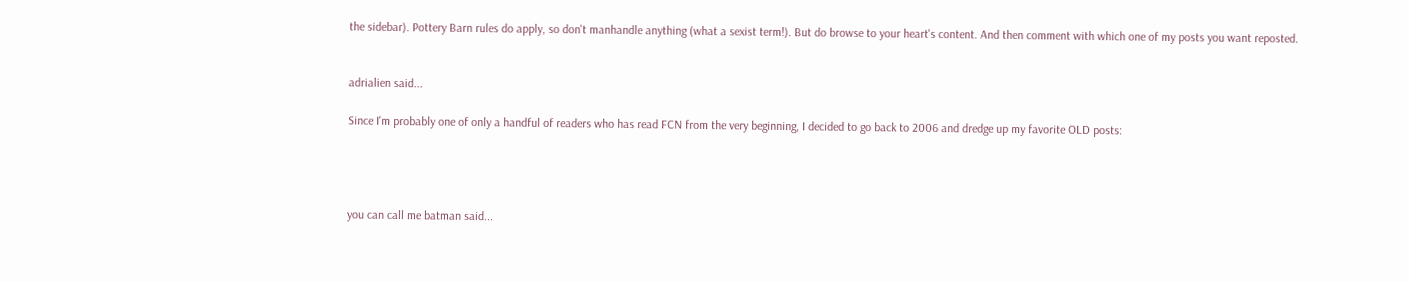the sidebar). Pottery Barn rules do apply, so don't manhandle anything (what a sexist term!). But do browse to your heart's content. And then comment with which one of my posts you want reposted.


adrialien said...

Since I'm probably one of only a handful of readers who has read FCN from the very beginning, I decided to go back to 2006 and dredge up my favorite OLD posts:




you can call me batman said...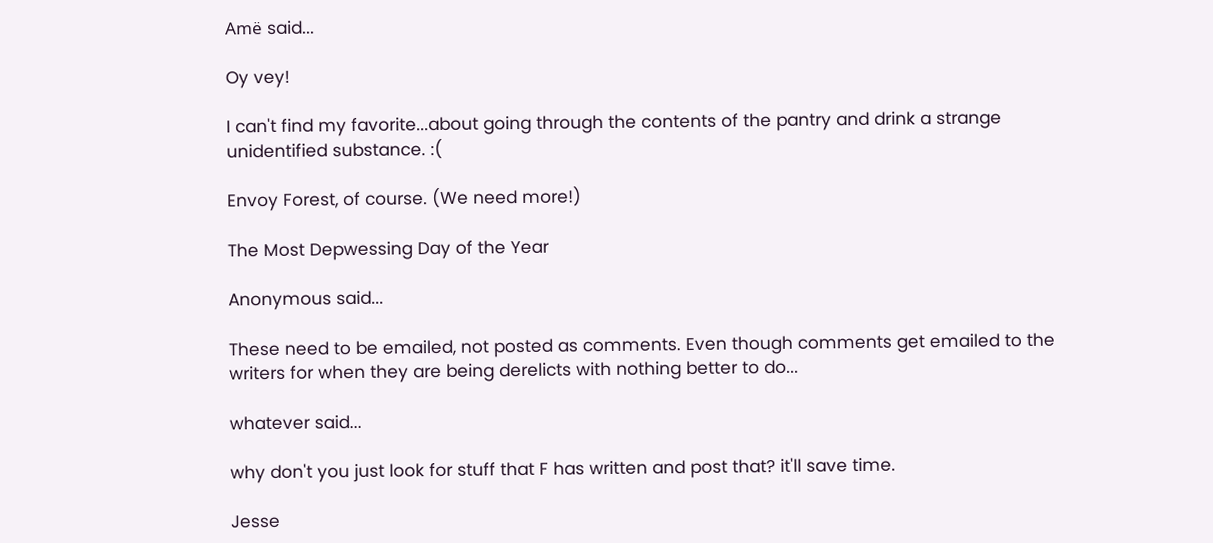Amë said...

Oy vey!

I can't find my favorite...about going through the contents of the pantry and drink a strange unidentified substance. :(

Envoy Forest, of course. (We need more!)

The Most Depwessing Day of the Year

Anonymous said...

These need to be emailed, not posted as comments. Even though comments get emailed to the writers for when they are being derelicts with nothing better to do...

whatever said...

why don't you just look for stuff that F has written and post that? it'll save time.

Jesse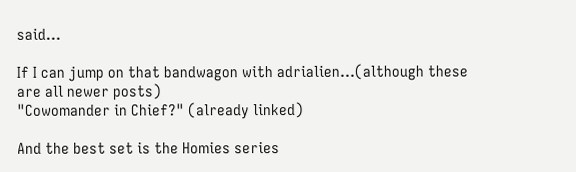said...

If I can jump on that bandwagon with adrialien...(although these are all newer posts)
"Cowomander in Chief?" (already linked)

And the best set is the Homies series